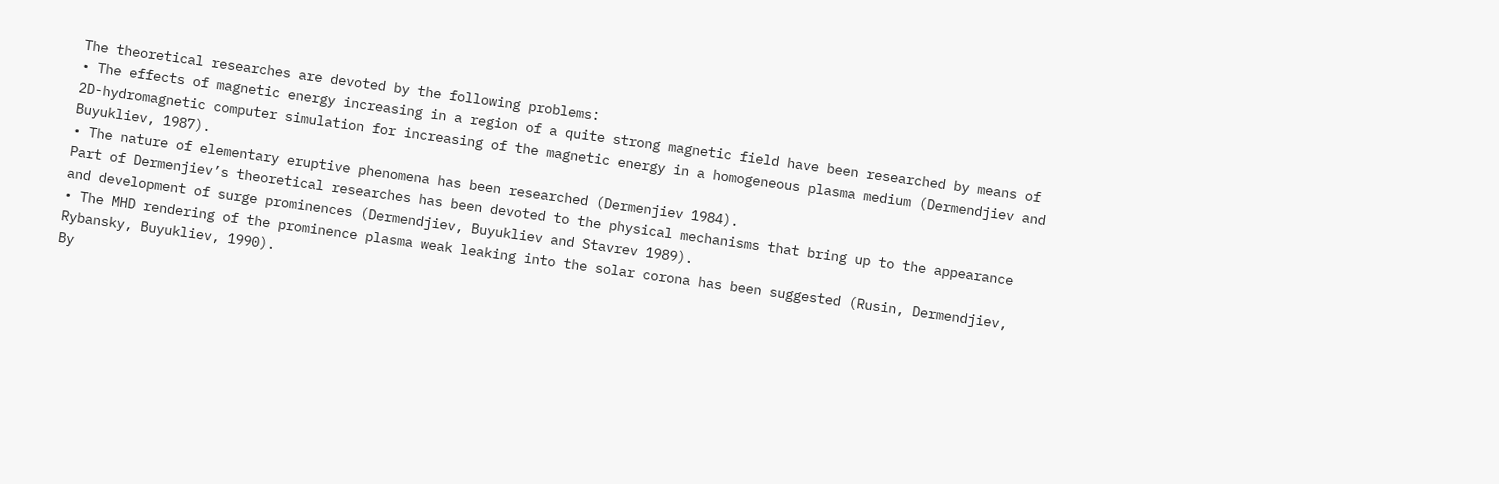The theoretical researches are devoted by the following problems:
• The effects of magnetic energy increasing in a region of a quite strong magnetic field have been researched by means of 2D-hydromagnetic computer simulation for increasing of the magnetic energy in a homogeneous plasma medium (Dermendjiev and Buyukliev, 1987).
• The nature of elementary eruptive phenomena has been researched (Dermenjiev 1984).
Part of Dermenjiev’s theoretical researches has been devoted to the physical mechanisms that bring up to the appearance and development of surge prominences (Dermendjiev, Buyukliev and Stavrev 1989).
• The MHD rendering of the prominence plasma weak leaking into the solar corona has been suggested (Rusin, Dermendjiev, Rybansky, Buyukliev, 1990).
By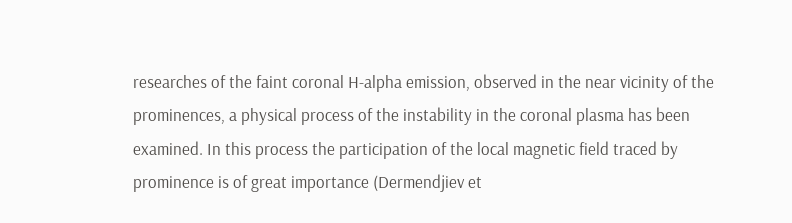researches of the faint coronal H-alpha emission, observed in the near vicinity of the prominences, a physical process of the instability in the coronal plasma has been examined. In this process the participation of the local magnetic field traced by prominence is of great importance (Dermendjiev et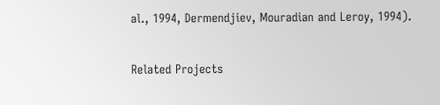al., 1994, Dermendjiev, Mouradian and Leroy, 1994).

Related Projects